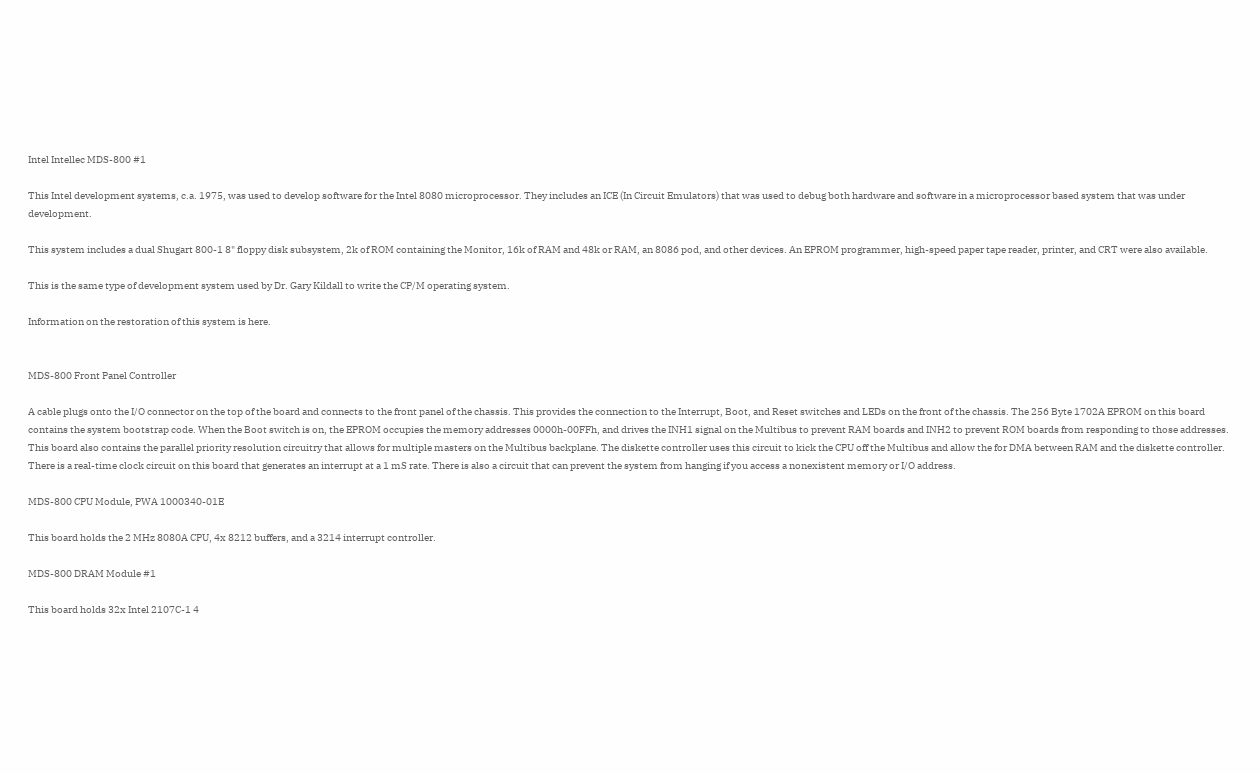Intel Intellec MDS-800 #1

This Intel development systems, c.a. 1975, was used to develop software for the Intel 8080 microprocessor. They includes an ICE (In Circuit Emulators) that was used to debug both hardware and software in a microprocessor based system that was under development.

This system includes a dual Shugart 800-1 8" floppy disk subsystem, 2k of ROM containing the Monitor, 16k of RAM and 48k or RAM, an 8086 pod, and other devices. An EPROM programmer, high-speed paper tape reader, printer, and CRT were also available.

This is the same type of development system used by Dr. Gary Kildall to write the CP/M operating system.

Information on the restoration of this system is here.


MDS-800 Front Panel Controller

A cable plugs onto the I/O connector on the top of the board and connects to the front panel of the chassis. This provides the connection to the Interrupt, Boot, and Reset switches and LEDs on the front of the chassis. The 256 Byte 1702A EPROM on this board contains the system bootstrap code. When the Boot switch is on, the EPROM occupies the memory addresses 0000h-00FFh, and drives the INH1 signal on the Multibus to prevent RAM boards and INH2 to prevent ROM boards from responding to those addresses. This board also contains the parallel priority resolution circuitry that allows for multiple masters on the Multibus backplane. The diskette controller uses this circuit to kick the CPU off the Multibus and allow the for DMA between RAM and the diskette controller. There is a real-time clock circuit on this board that generates an interrupt at a 1 mS rate. There is also a circuit that can prevent the system from hanging if you access a nonexistent memory or I/O address.

MDS-800 CPU Module, PWA 1000340-01E

This board holds the 2 MHz 8080A CPU, 4x 8212 buffers, and a 3214 interrupt controller.

MDS-800 DRAM Module #1

This board holds 32x Intel 2107C-1 4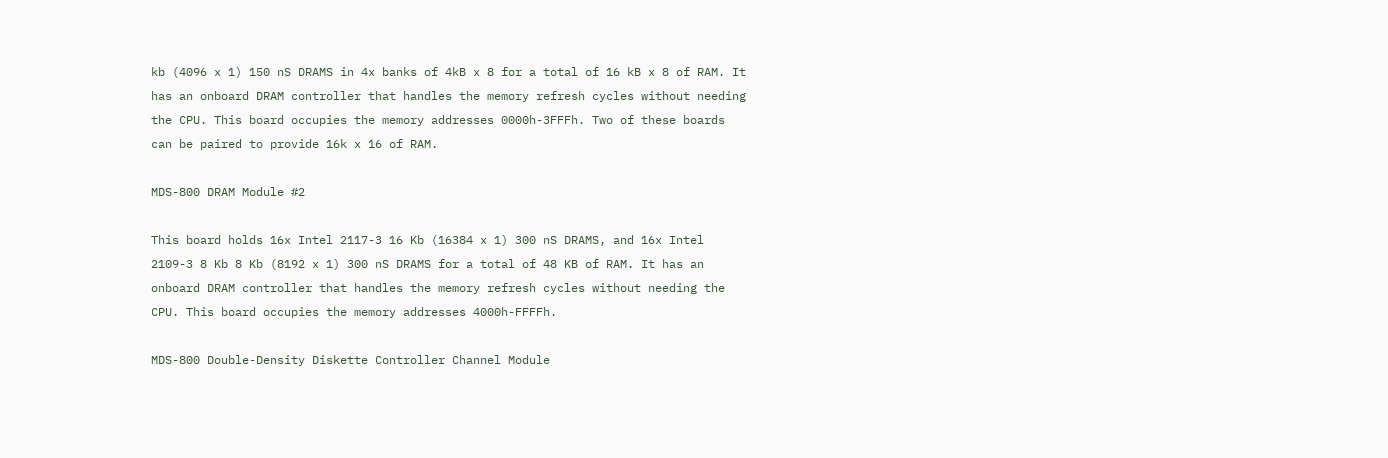kb (4096 x 1) 150 nS DRAMS in 4x banks of 4kB x 8 for a total of 16 kB x 8 of RAM. It has an onboard DRAM controller that handles the memory refresh cycles without needing the CPU. This board occupies the memory addresses 0000h-3FFFh. Two of these boards can be paired to provide 16k x 16 of RAM.

MDS-800 DRAM Module #2

This board holds 16x Intel 2117-3 16 Kb (16384 x 1) 300 nS DRAMS, and 16x Intel 2109-3 8 Kb 8 Kb (8192 x 1) 300 nS DRAMS for a total of 48 KB of RAM. It has an onboard DRAM controller that handles the memory refresh cycles without needing the CPU. This board occupies the memory addresses 4000h-FFFFh.

MDS-800 Double-Density Diskette Controller Channel Module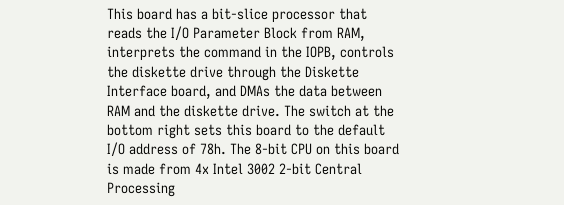This board has a bit-slice processor that reads the I/O Parameter Block from RAM, interprets the command in the IOPB, controls the diskette drive through the Diskette Interface board, and DMAs the data between RAM and the diskette drive. The switch at the bottom right sets this board to the default I/O address of 78h. The 8-bit CPU on this board is made from 4x Intel 3002 2-bit Central Processing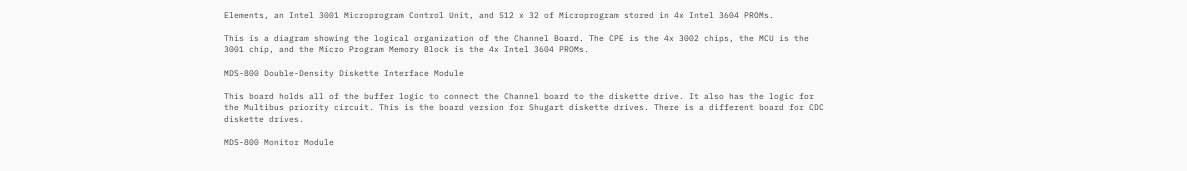Elements, an Intel 3001 Microprogram Control Unit, and 512 x 32 of Microprogram stored in 4x Intel 3604 PROMs.

This is a diagram showing the logical organization of the Channel Board. The CPE is the 4x 3002 chips, the MCU is the 3001 chip, and the Micro Program Memory Block is the 4x Intel 3604 PROMs.

MDS-800 Double-Density Diskette Interface Module

This board holds all of the buffer logic to connect the Channel board to the diskette drive. It also has the logic for the Multibus priority circuit. This is the board version for Shugart diskette drives. There is a different board for CDC diskette drives.

MDS-800 Monitor Module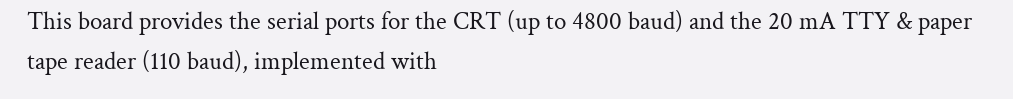This board provides the serial ports for the CRT (up to 4800 baud) and the 20 mA TTY & paper tape reader (110 baud), implemented with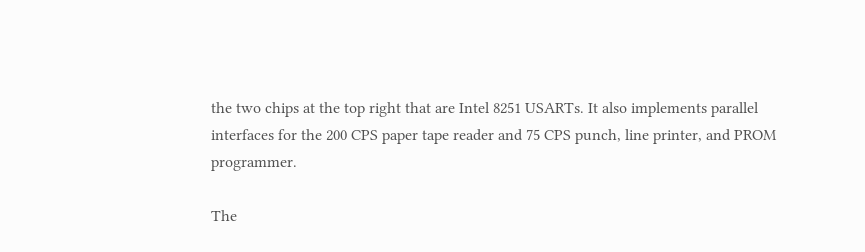the two chips at the top right that are Intel 8251 USARTs. It also implements parallel interfaces for the 200 CPS paper tape reader and 75 CPS punch, line printer, and PROM programmer.

The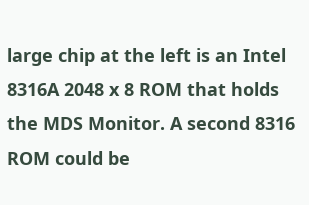large chip at the left is an Intel 8316A 2048 x 8 ROM that holds the MDS Monitor. A second 8316 ROM could be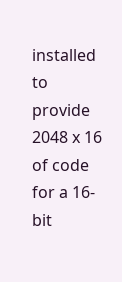installed to provide 2048 x 16 of code for a 16-bit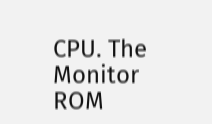CPU. The Monitor ROM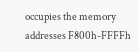occupies the memory addresses F800h-FFFFh